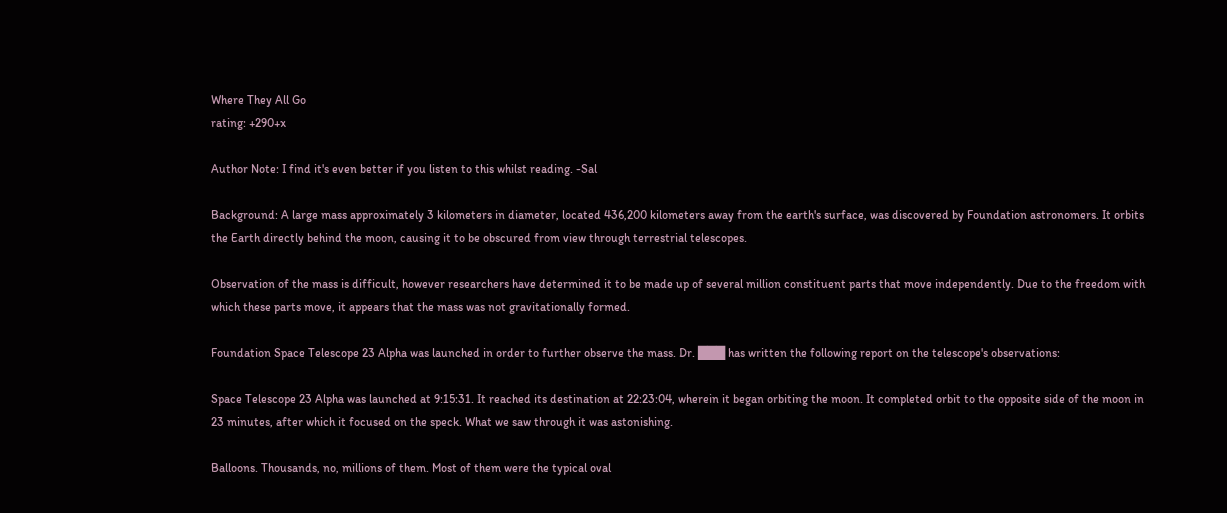Where They All Go
rating: +290+x

Author Note: I find it's even better if you listen to this whilst reading. -Sal

Background: A large mass approximately 3 kilometers in diameter, located 436,200 kilometers away from the earth's surface, was discovered by Foundation astronomers. It orbits the Earth directly behind the moon, causing it to be obscured from view through terrestrial telescopes.

Observation of the mass is difficult, however researchers have determined it to be made up of several million constituent parts that move independently. Due to the freedom with which these parts move, it appears that the mass was not gravitationally formed.

Foundation Space Telescope 23 Alpha was launched in order to further observe the mass. Dr. ███ has written the following report on the telescope's observations:

Space Telescope 23 Alpha was launched at 9:15:31. It reached its destination at 22:23:04, wherein it began orbiting the moon. It completed orbit to the opposite side of the moon in 23 minutes, after which it focused on the speck. What we saw through it was astonishing.

Balloons. Thousands, no, millions of them. Most of them were the typical oval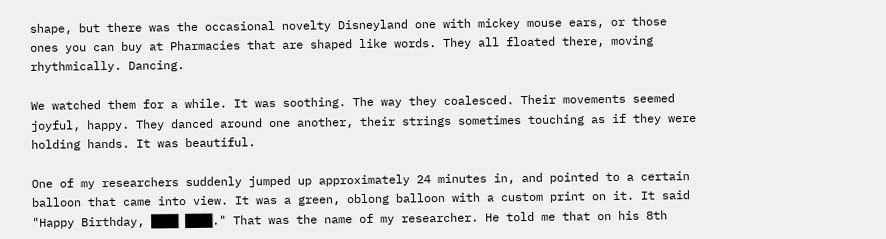shape, but there was the occasional novelty Disneyland one with mickey mouse ears, or those ones you can buy at Pharmacies that are shaped like words. They all floated there, moving rhythmically. Dancing.

We watched them for a while. It was soothing. The way they coalesced. Their movements seemed joyful, happy. They danced around one another, their strings sometimes touching as if they were holding hands. It was beautiful.

One of my researchers suddenly jumped up approximately 24 minutes in, and pointed to a certain balloon that came into view. It was a green, oblong balloon with a custom print on it. It said "Happy Birthday, ███ ███." That was the name of my researcher. He told me that on his 8th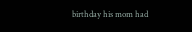birthday his mom had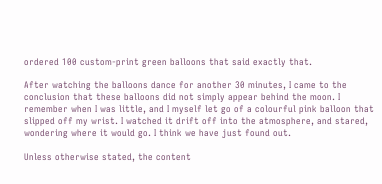ordered 100 custom-print green balloons that said exactly that.

After watching the balloons dance for another 30 minutes, I came to the conclusion that these balloons did not simply appear behind the moon. I remember when I was little, and I myself let go of a colourful pink balloon that slipped off my wrist. I watched it drift off into the atmosphere, and stared, wondering where it would go. I think we have just found out.

Unless otherwise stated, the content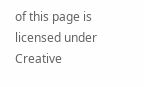of this page is licensed under Creative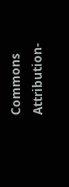Commons Attribution-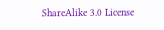ShareAlike 3.0 License